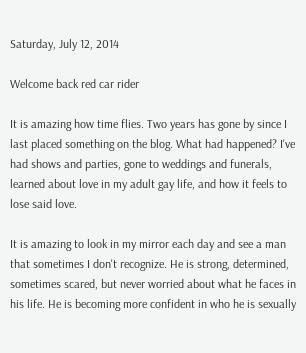Saturday, July 12, 2014

Welcome back red car rider

It is amazing how time flies. Two years has gone by since I last placed something on the blog. What had happened? I've had shows and parties, gone to weddings and funerals, learned about love in my adult gay life, and how it feels to lose said love.

It is amazing to look in my mirror each day and see a man that sometimes I don't recognize. He is strong, determined, sometimes scared, but never worried about what he faces in his life. He is becoming more confident in who he is sexually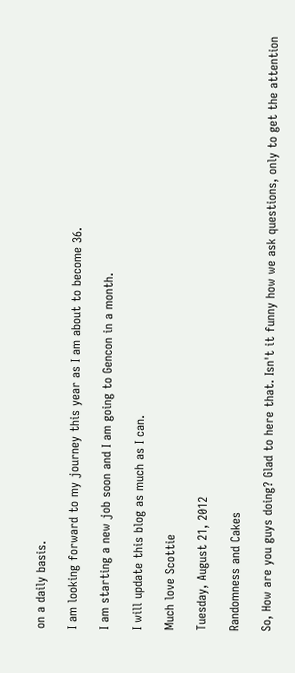on a daily basis.

I am looking forward to my journey this year as I am about to become 36.

I am starting a new job soon and I am going to Gencon in a month.

I will update this blog as much as I can.

Much love Scottie

Tuesday, August 21, 2012

Randomness and Cakes

So, How are you guys doing? Glad to here that. Isn't it funny how we ask questions, only to get the attention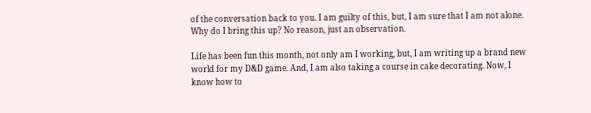of the conversation back to you. I am guilty of this, but, I am sure that I am not alone. Why do I bring this up? No reason, just an observation.

Life has been fun this month, not only am I working, but, I am writing up a brand new world for my D&D game. And, I am also taking a course in cake decorating. Now, I know how to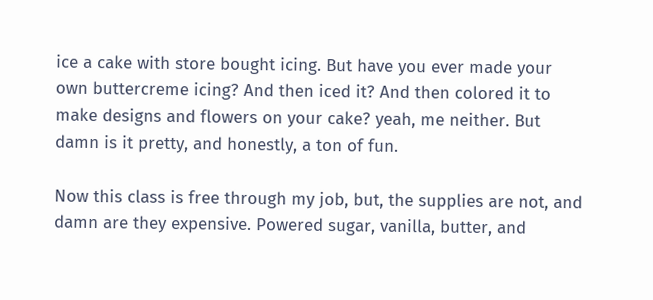ice a cake with store bought icing. But have you ever made your own buttercreme icing? And then iced it? And then colored it to make designs and flowers on your cake? yeah, me neither. But damn is it pretty, and honestly, a ton of fun.

Now this class is free through my job, but, the supplies are not, and damn are they expensive. Powered sugar, vanilla, butter, and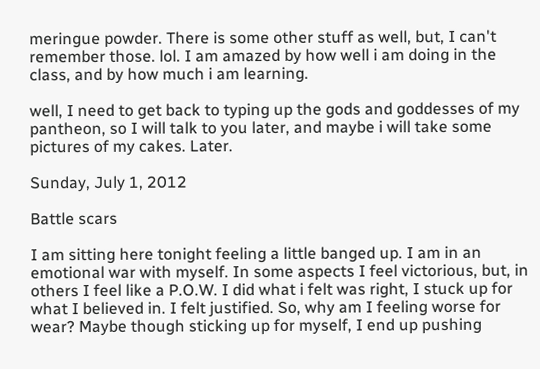meringue powder. There is some other stuff as well, but, I can't remember those. lol. I am amazed by how well i am doing in the class, and by how much i am learning.

well, I need to get back to typing up the gods and goddesses of my pantheon, so I will talk to you later, and maybe i will take some pictures of my cakes. Later.

Sunday, July 1, 2012

Battle scars

I am sitting here tonight feeling a little banged up. I am in an emotional war with myself. In some aspects I feel victorious, but, in others I feel like a P.O.W. I did what i felt was right, I stuck up for what I believed in. I felt justified. So, why am I feeling worse for wear? Maybe though sticking up for myself, I end up pushing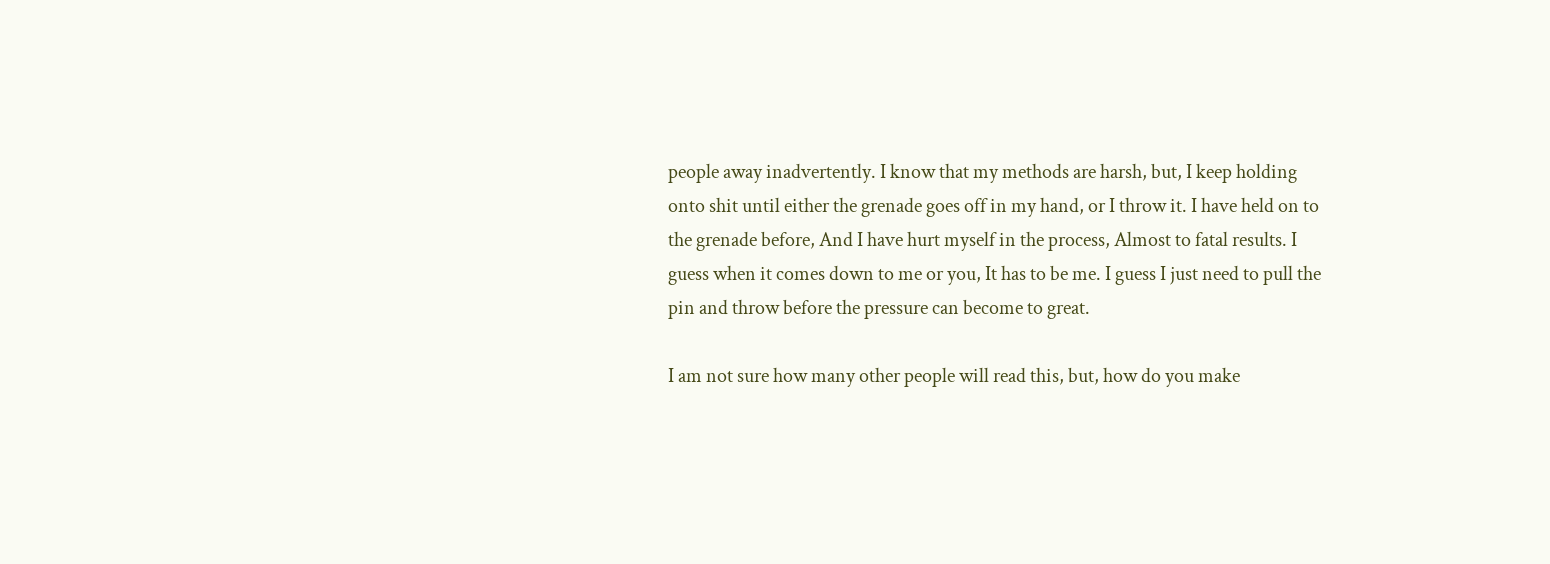people away inadvertently. I know that my methods are harsh, but, I keep holding onto shit until either the grenade goes off in my hand, or I throw it. I have held on to the grenade before, And I have hurt myself in the process, Almost to fatal results. I guess when it comes down to me or you, It has to be me. I guess I just need to pull the pin and throw before the pressure can become to great.

I am not sure how many other people will read this, but, how do you make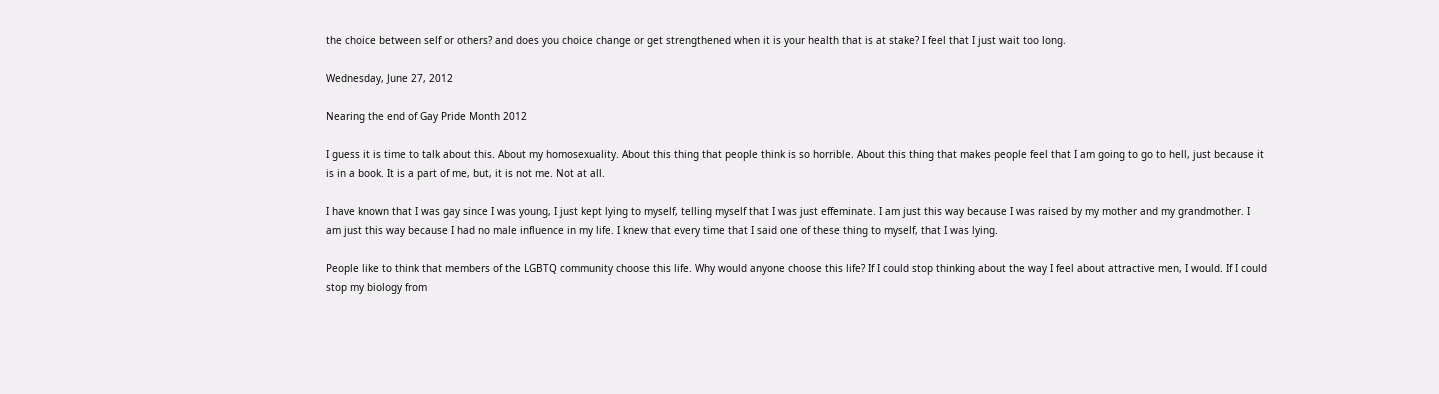the choice between self or others? and does you choice change or get strengthened when it is your health that is at stake? I feel that I just wait too long.

Wednesday, June 27, 2012

Nearing the end of Gay Pride Month 2012

I guess it is time to talk about this. About my homosexuality. About this thing that people think is so horrible. About this thing that makes people feel that I am going to go to hell, just because it is in a book. It is a part of me, but, it is not me. Not at all.

I have known that I was gay since I was young, I just kept lying to myself, telling myself that I was just effeminate. I am just this way because I was raised by my mother and my grandmother. I am just this way because I had no male influence in my life. I knew that every time that I said one of these thing to myself, that I was lying.

People like to think that members of the LGBTQ community choose this life. Why would anyone choose this life? If I could stop thinking about the way I feel about attractive men, I would. If I could stop my biology from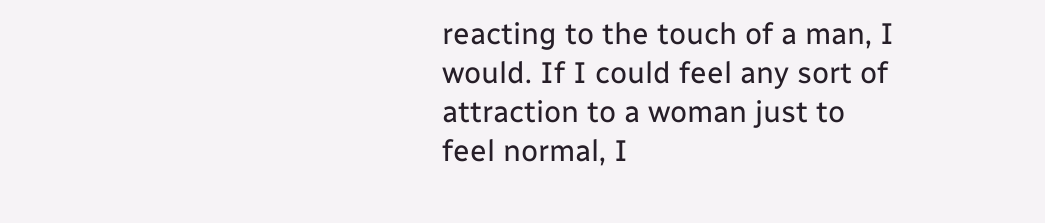reacting to the touch of a man, I would. If I could feel any sort of attraction to a woman just to feel normal, I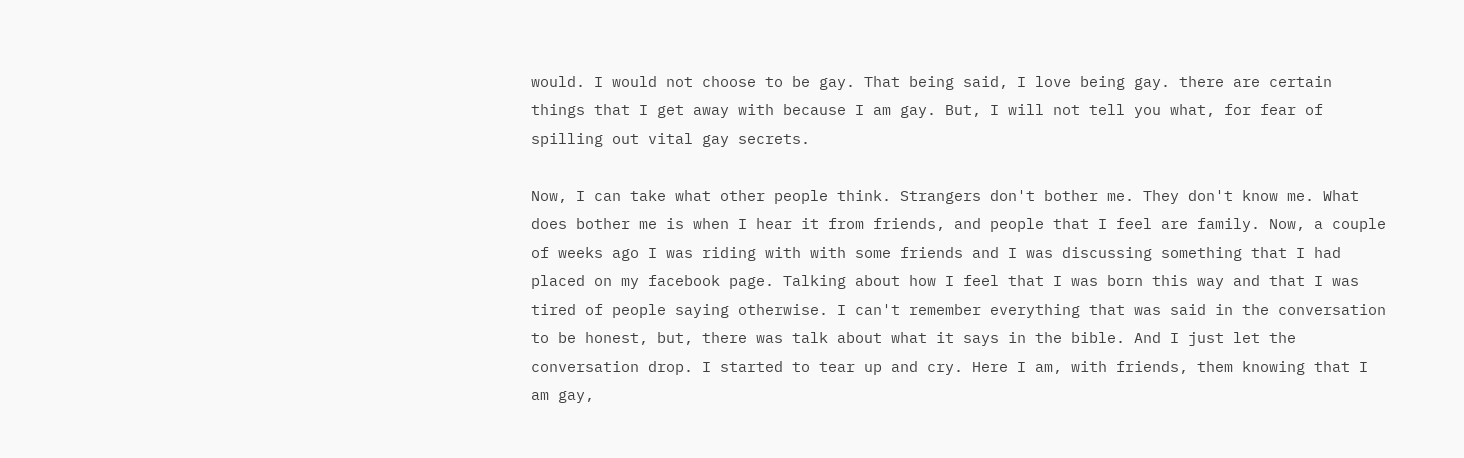would. I would not choose to be gay. That being said, I love being gay. there are certain things that I get away with because I am gay. But, I will not tell you what, for fear of spilling out vital gay secrets.

Now, I can take what other people think. Strangers don't bother me. They don't know me. What does bother me is when I hear it from friends, and people that I feel are family. Now, a couple of weeks ago I was riding with with some friends and I was discussing something that I had placed on my facebook page. Talking about how I feel that I was born this way and that I was tired of people saying otherwise. I can't remember everything that was said in the conversation to be honest, but, there was talk about what it says in the bible. And I just let the conversation drop. I started to tear up and cry. Here I am, with friends, them knowing that I am gay,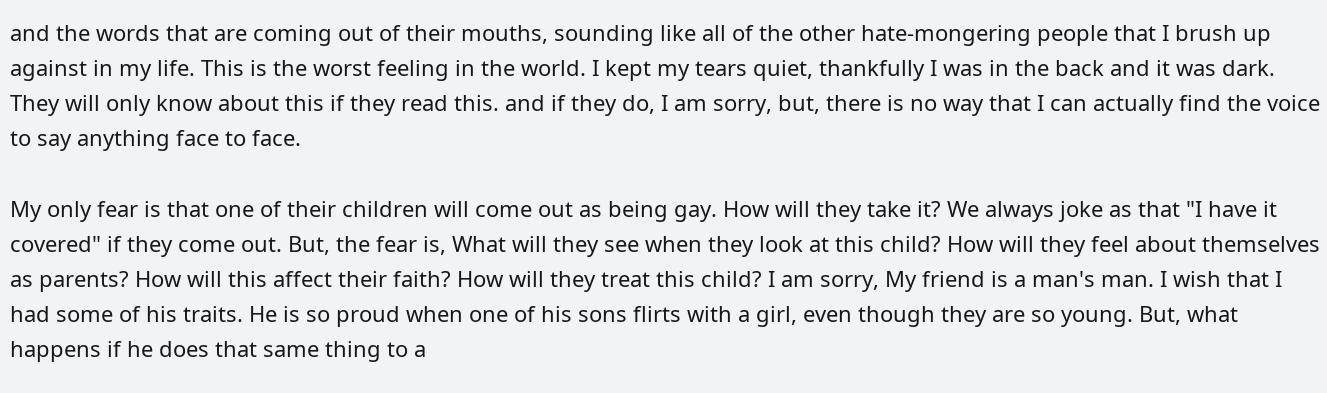and the words that are coming out of their mouths, sounding like all of the other hate-mongering people that I brush up against in my life. This is the worst feeling in the world. I kept my tears quiet, thankfully I was in the back and it was dark. They will only know about this if they read this. and if they do, I am sorry, but, there is no way that I can actually find the voice to say anything face to face.

My only fear is that one of their children will come out as being gay. How will they take it? We always joke as that "I have it covered" if they come out. But, the fear is, What will they see when they look at this child? How will they feel about themselves as parents? How will this affect their faith? How will they treat this child? I am sorry, My friend is a man's man. I wish that I had some of his traits. He is so proud when one of his sons flirts with a girl, even though they are so young. But, what happens if he does that same thing to a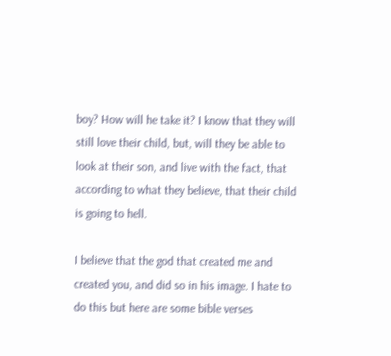boy? How will he take it? I know that they will still love their child, but, will they be able to look at their son, and live with the fact, that according to what they believe, that their child is going to hell.

I believe that the god that created me and created you, and did so in his image. I hate to do this but here are some bible verses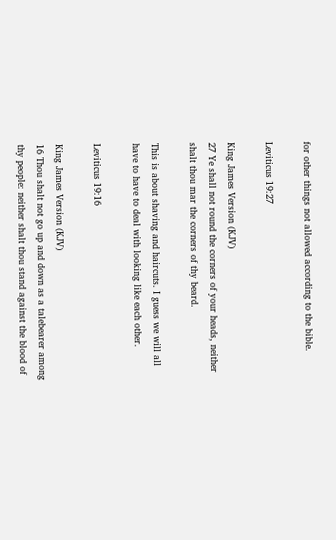for other things not allowed according to the bible.

Leviticus 19:27

King James Version (KJV)
27 Ye shall not round the corners of your heads, neither shalt thou mar the corners of thy beard.

This is about shaving and haircuts. I guess we will all have to have to deal with looking like each other.

Leviticus 19:16

King James Version (KJV)
16 Thou shalt not go up and down as a talebearer among thy people: neither shalt thou stand against the blood of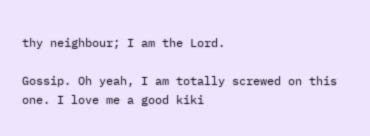thy neighbour; I am the Lord.

Gossip. Oh yeah, I am totally screwed on this one. I love me a good kiki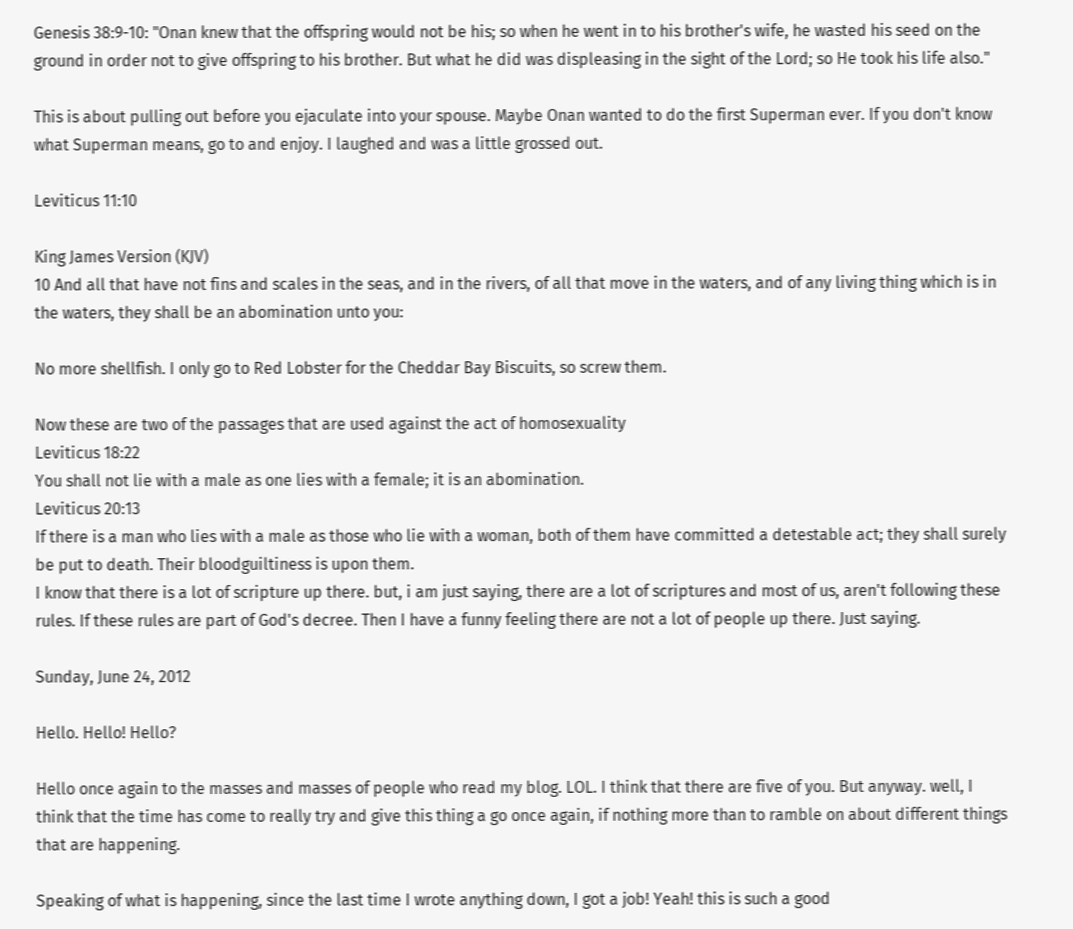Genesis 38:9-10: "Onan knew that the offspring would not be his; so when he went in to his brother's wife, he wasted his seed on the ground in order not to give offspring to his brother. But what he did was displeasing in the sight of the Lord; so He took his life also."

This is about pulling out before you ejaculate into your spouse. Maybe Onan wanted to do the first Superman ever. If you don't know what Superman means, go to and enjoy. I laughed and was a little grossed out.

Leviticus 11:10

King James Version (KJV)
10 And all that have not fins and scales in the seas, and in the rivers, of all that move in the waters, and of any living thing which is in the waters, they shall be an abomination unto you:

No more shellfish. I only go to Red Lobster for the Cheddar Bay Biscuits, so screw them.

Now these are two of the passages that are used against the act of homosexuality
Leviticus 18:22
You shall not lie with a male as one lies with a female; it is an abomination.
Leviticus 20:13
If there is a man who lies with a male as those who lie with a woman, both of them have committed a detestable act; they shall surely be put to death. Their bloodguiltiness is upon them.
I know that there is a lot of scripture up there. but, i am just saying, there are a lot of scriptures and most of us, aren't following these rules. If these rules are part of God's decree. Then I have a funny feeling there are not a lot of people up there. Just saying.

Sunday, June 24, 2012

Hello. Hello! Hello?

Hello once again to the masses and masses of people who read my blog. LOL. I think that there are five of you. But anyway. well, I think that the time has come to really try and give this thing a go once again, if nothing more than to ramble on about different things that are happening.

Speaking of what is happening, since the last time I wrote anything down, I got a job! Yeah! this is such a good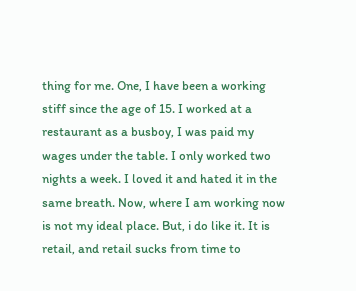thing for me. One, I have been a working stiff since the age of 15. I worked at a restaurant as a busboy, I was paid my wages under the table. I only worked two nights a week. I loved it and hated it in the same breath. Now, where I am working now is not my ideal place. But, i do like it. It is retail, and retail sucks from time to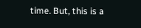time. But, this is a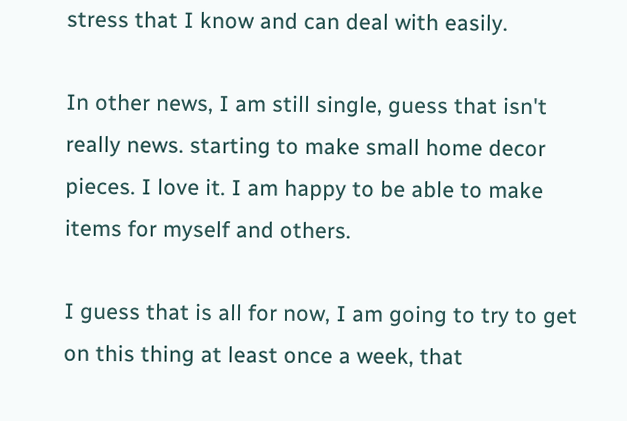stress that I know and can deal with easily.

In other news, I am still single, guess that isn't really news. starting to make small home decor pieces. I love it. I am happy to be able to make items for myself and others.

I guess that is all for now, I am going to try to get on this thing at least once a week, that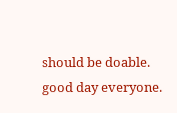should be doable. good day everyone.